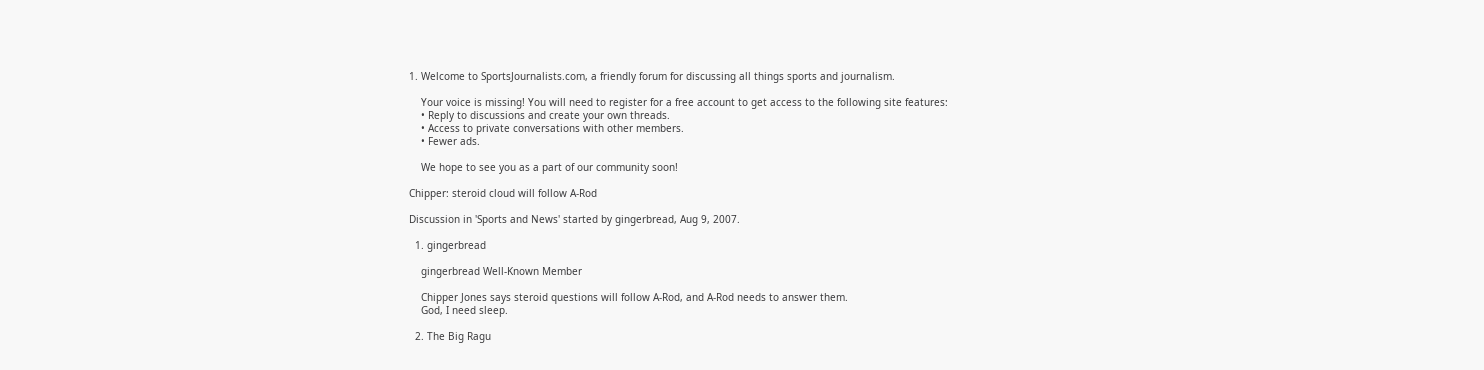1. Welcome to SportsJournalists.com, a friendly forum for discussing all things sports and journalism.

    Your voice is missing! You will need to register for a free account to get access to the following site features:
    • Reply to discussions and create your own threads.
    • Access to private conversations with other members.
    • Fewer ads.

    We hope to see you as a part of our community soon!

Chipper: steroid cloud will follow A-Rod

Discussion in 'Sports and News' started by gingerbread, Aug 9, 2007.

  1. gingerbread

    gingerbread Well-Known Member

    Chipper Jones says steroid questions will follow A-Rod, and A-Rod needs to answer them.
    God, I need sleep.

  2. The Big Ragu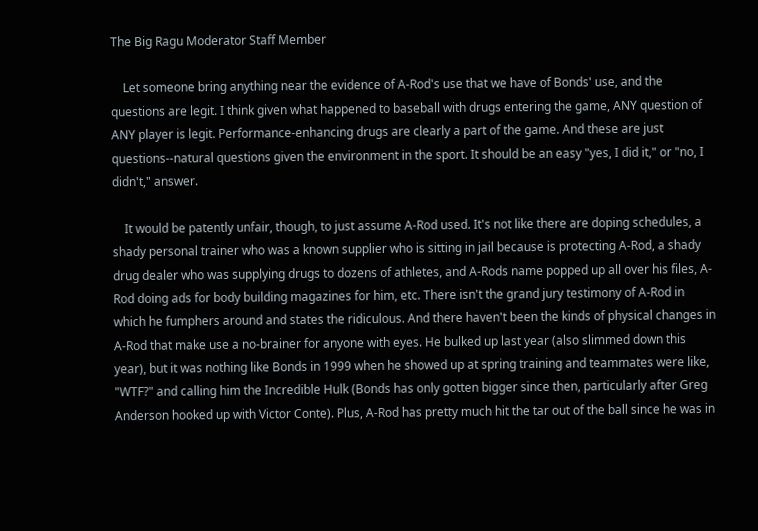The Big Ragu Moderator Staff Member

    Let someone bring anything near the evidence of A-Rod's use that we have of Bonds' use, and the questions are legit. I think given what happened to baseball with drugs entering the game, ANY question of ANY player is legit. Performance-enhancing drugs are clearly a part of the game. And these are just questions--natural questions given the environment in the sport. It should be an easy "yes, I did it," or "no, I didn't," answer.

    It would be patently unfair, though, to just assume A-Rod used. It's not like there are doping schedules, a shady personal trainer who was a known supplier who is sitting in jail because is protecting A-Rod, a shady drug dealer who was supplying drugs to dozens of athletes, and A-Rods name popped up all over his files, A-Rod doing ads for body building magazines for him, etc. There isn't the grand jury testimony of A-Rod in which he fumphers around and states the ridiculous. And there haven't been the kinds of physical changes in A-Rod that make use a no-brainer for anyone with eyes. He bulked up last year (also slimmed down this year), but it was nothing like Bonds in 1999 when he showed up at spring training and teammates were like, "WTF?" and calling him the Incredible Hulk (Bonds has only gotten bigger since then, particularly after Greg Anderson hooked up with Victor Conte). Plus, A-Rod has pretty much hit the tar out of the ball since he was in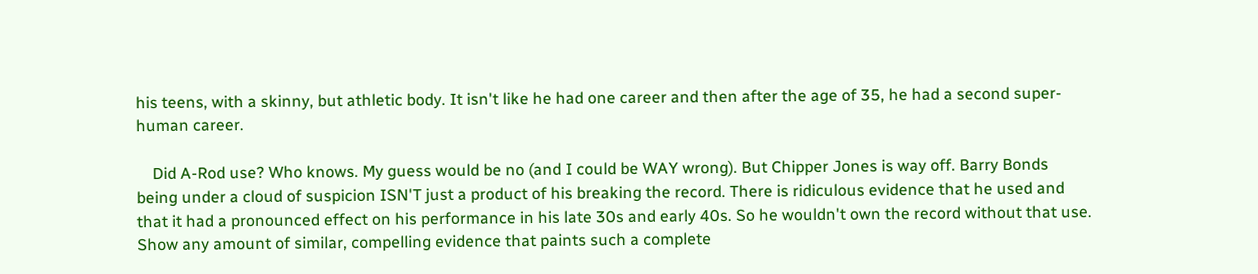his teens, with a skinny, but athletic body. It isn't like he had one career and then after the age of 35, he had a second super-human career.

    Did A-Rod use? Who knows. My guess would be no (and I could be WAY wrong). But Chipper Jones is way off. Barry Bonds being under a cloud of suspicion ISN'T just a product of his breaking the record. There is ridiculous evidence that he used and that it had a pronounced effect on his performance in his late 30s and early 40s. So he wouldn't own the record without that use. Show any amount of similar, compelling evidence that paints such a complete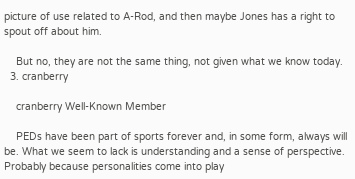picture of use related to A-Rod, and then maybe Jones has a right to spout off about him.

    But no, they are not the same thing, not given what we know today.
  3. cranberry

    cranberry Well-Known Member

    PEDs have been part of sports forever and, in some form, always will be. What we seem to lack is understanding and a sense of perspective. Probably because personalities come into play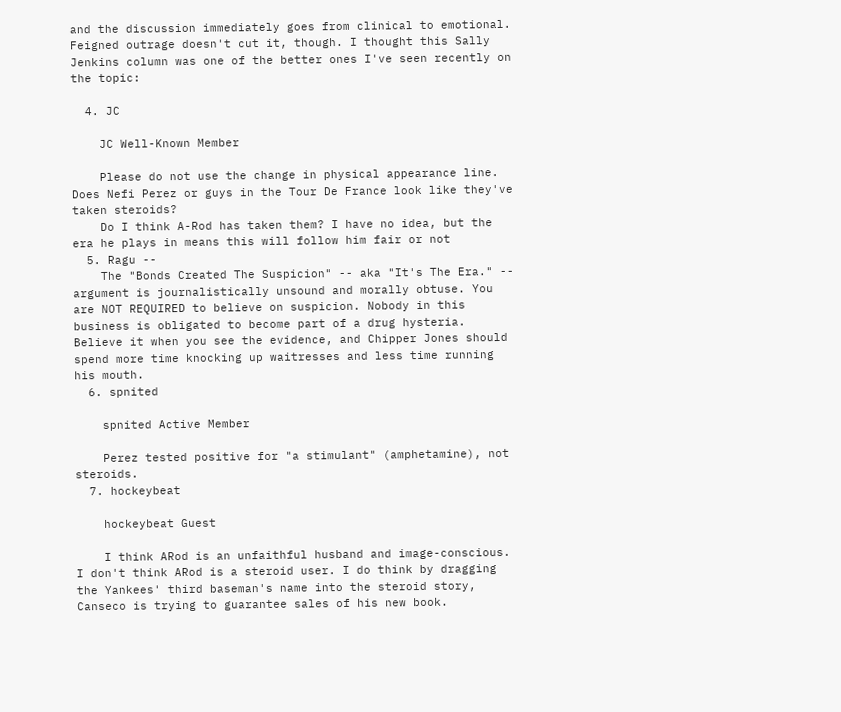and the discussion immediately goes from clinical to emotional. Feigned outrage doesn't cut it, though. I thought this Sally Jenkins column was one of the better ones I've seen recently on the topic:

  4. JC

    JC Well-Known Member

    Please do not use the change in physical appearance line. Does Nefi Perez or guys in the Tour De France look like they've taken steroids?
    Do I think A-Rod has taken them? I have no idea, but the era he plays in means this will follow him fair or not
  5. Ragu --
    The "Bonds Created The Suspicion" -- aka "It's The Era." -- argument is journalistically unsound and morally obtuse. You are NOT REQUIRED to believe on suspicion. Nobody in this business is obligated to become part of a drug hysteria. Believe it when you see the evidence, and Chipper Jones should spend more time knocking up waitresses and less time running his mouth.
  6. spnited

    spnited Active Member

    Perez tested positive for "a stimulant" (amphetamine), not steroids.
  7. hockeybeat

    hockeybeat Guest

    I think ARod is an unfaithful husband and image-conscious. I don't think ARod is a steroid user. I do think by dragging the Yankees' third baseman's name into the steroid story, Canseco is trying to guarantee sales of his new book.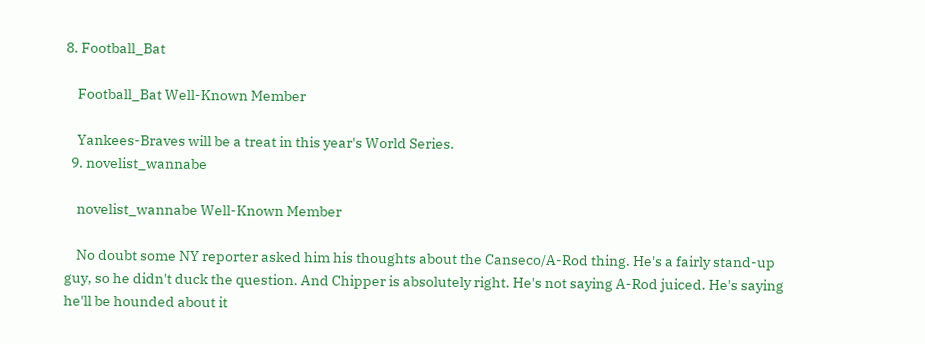8. Football_Bat

    Football_Bat Well-Known Member

    Yankees-Braves will be a treat in this year's World Series.
  9. novelist_wannabe

    novelist_wannabe Well-Known Member

    No doubt some NY reporter asked him his thoughts about the Canseco/A-Rod thing. He's a fairly stand-up guy, so he didn't duck the question. And Chipper is absolutely right. He's not saying A-Rod juiced. He's saying he'll be hounded about it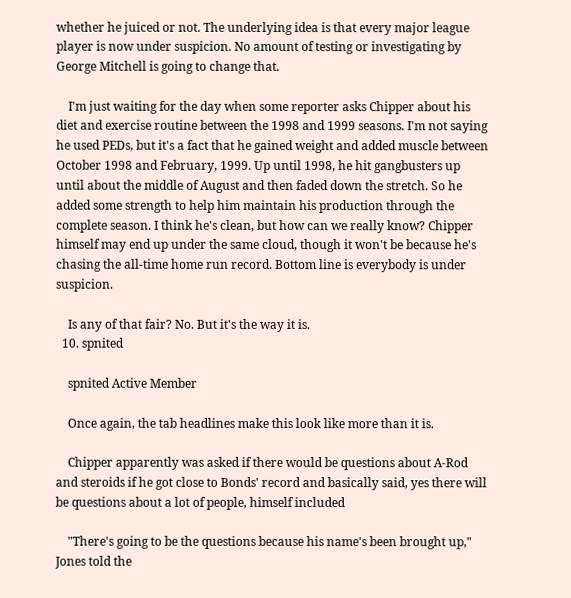whether he juiced or not. The underlying idea is that every major league player is now under suspicion. No amount of testing or investigating by George Mitchell is going to change that.

    I'm just waiting for the day when some reporter asks Chipper about his diet and exercise routine between the 1998 and 1999 seasons. I'm not saying he used PEDs, but it's a fact that he gained weight and added muscle between October 1998 and February, 1999. Up until 1998, he hit gangbusters up until about the middle of August and then faded down the stretch. So he added some strength to help him maintain his production through the complete season. I think he's clean, but how can we really know? Chipper himself may end up under the same cloud, though it won't be because he's chasing the all-time home run record. Bottom line is everybody is under suspicion.

    Is any of that fair? No. But it's the way it is.
  10. spnited

    spnited Active Member

    Once again, the tab headlines make this look like more than it is.

    Chipper apparently was asked if there would be questions about A-Rod and steroids if he got close to Bonds' record and basically said, yes there will be questions about a lot of people, himself included

    "There's going to be the questions because his name's been brought up," Jones told the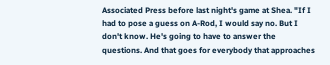Associated Press before last night's game at Shea. "If I had to pose a guess on A-Rod, I would say no. But I don't know. He's going to have to answer the questions. And that goes for everybody that approaches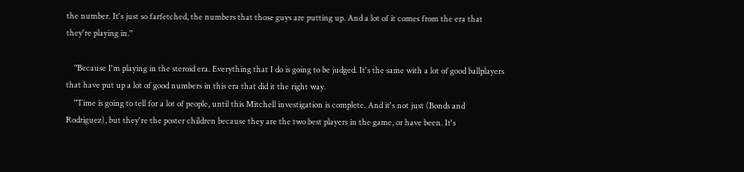the number. It's just so farfetched, the numbers that those guys are putting up. And a lot of it comes from the era that they're playing in."

    "Because I'm playing in the steroid era. Everything that I do is going to be judged. It's the same with a lot of good ballplayers that have put up a lot of good numbers in this era that did it the right way.
    "Time is going to tell for a lot of people, until this Mitchell investigation is complete. And it's not just (Bonds and Rodriguez), but they're the poster children because they are the two best players in the game, or have been. It's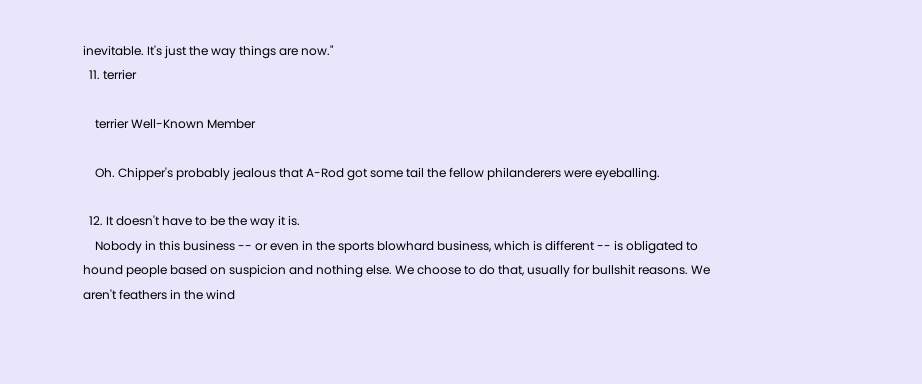inevitable. It's just the way things are now."
  11. terrier

    terrier Well-Known Member

    Oh. Chipper's probably jealous that A-Rod got some tail the fellow philanderers were eyeballing.

  12. It doesn't have to be the way it is.
    Nobody in this business -- or even in the sports blowhard business, which is different -- is obligated to hound people based on suspicion and nothing else. We choose to do that, usually for bullshit reasons. We aren't feathers in the wind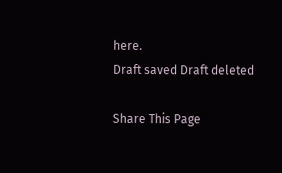here.
Draft saved Draft deleted

Share This Page